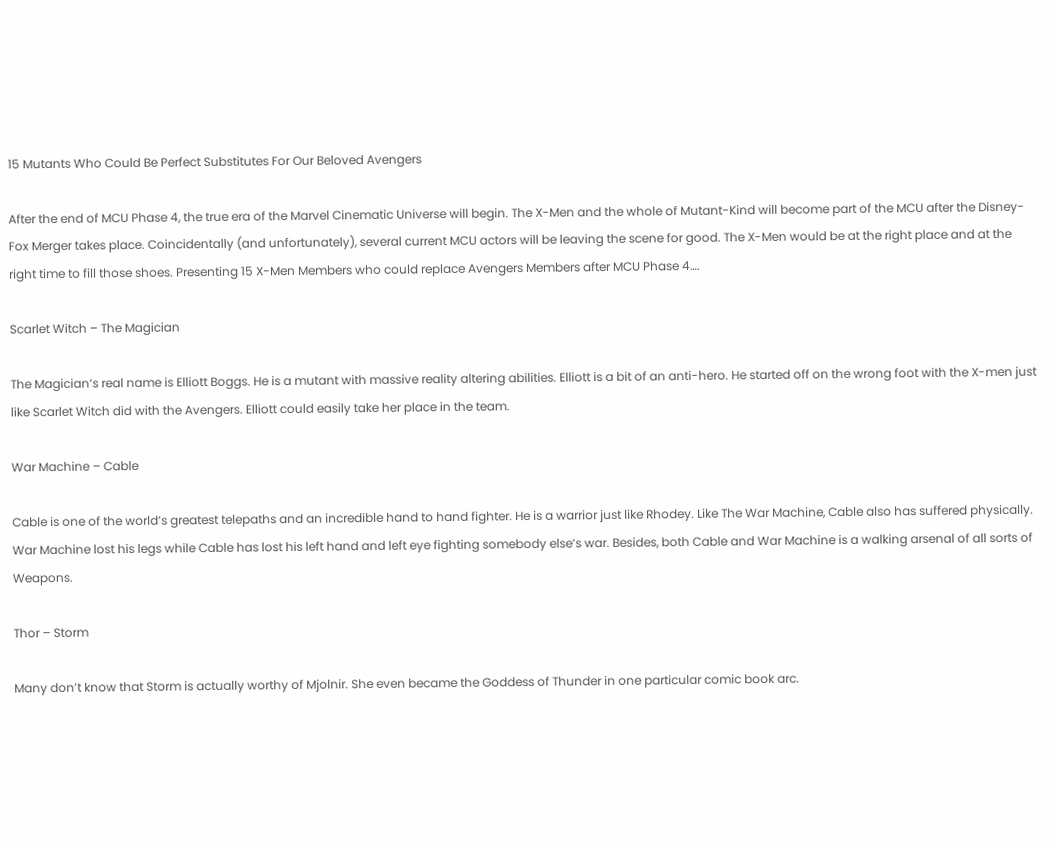15 Mutants Who Could Be Perfect Substitutes For Our Beloved Avengers

After the end of MCU Phase 4, the true era of the Marvel Cinematic Universe will begin. The X-Men and the whole of Mutant-Kind will become part of the MCU after the Disney-Fox Merger takes place. Coincidentally (and unfortunately), several current MCU actors will be leaving the scene for good. The X-Men would be at the right place and at the right time to fill those shoes. Presenting 15 X-Men Members who could replace Avengers Members after MCU Phase 4….

Scarlet Witch – The Magician

The Magician‘s real name is Elliott Boggs. He is a mutant with massive reality altering abilities. Elliott is a bit of an anti-hero. He started off on the wrong foot with the X-men just like Scarlet Witch did with the Avengers. Elliott could easily take her place in the team.

War Machine – Cable

Cable is one of the world’s greatest telepaths and an incredible hand to hand fighter. He is a warrior just like Rhodey. Like The War Machine, Cable also has suffered physically. War Machine lost his legs while Cable has lost his left hand and left eye fighting somebody else’s war. Besides, both Cable and War Machine is a walking arsenal of all sorts of Weapons.

Thor – Storm

Many don’t know that Storm is actually worthy of Mjolnir. She even became the Goddess of Thunder in one particular comic book arc.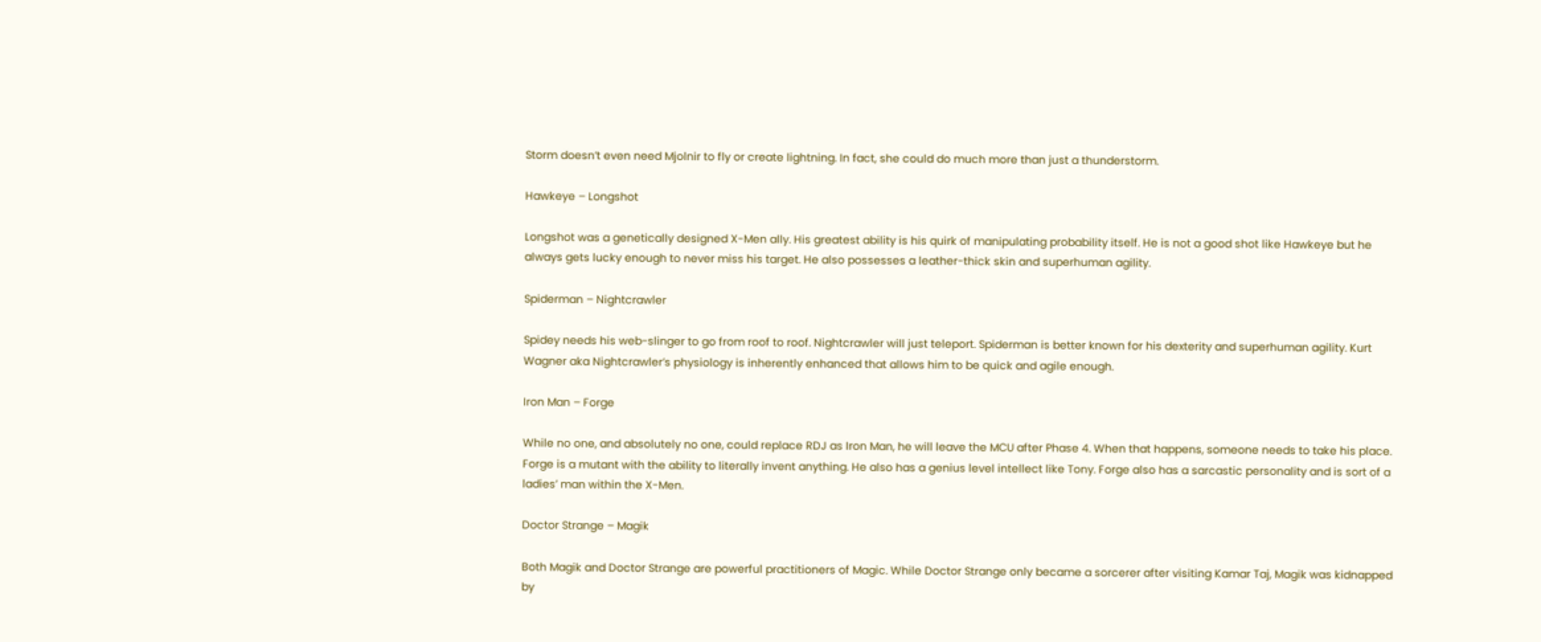Storm doesn’t even need Mjolnir to fly or create lightning. In fact, she could do much more than just a thunderstorm.

Hawkeye – Longshot

Longshot was a genetically designed X-Men ally. His greatest ability is his quirk of manipulating probability itself. He is not a good shot like Hawkeye but he always gets lucky enough to never miss his target. He also possesses a leather-thick skin and superhuman agility.

Spiderman – Nightcrawler

Spidey needs his web-slinger to go from roof to roof. Nightcrawler will just teleport. Spiderman is better known for his dexterity and superhuman agility. Kurt Wagner aka Nightcrawler’s physiology is inherently enhanced that allows him to be quick and agile enough.

Iron Man – Forge

While no one, and absolutely no one, could replace RDJ as Iron Man, he will leave the MCU after Phase 4. When that happens, someone needs to take his place. Forge is a mutant with the ability to literally invent anything. He also has a genius level intellect like Tony. Forge also has a sarcastic personality and is sort of a ladies’ man within the X-Men.

Doctor Strange – Magik

Both Magik and Doctor Strange are powerful practitioners of Magic. While Doctor Strange only became a sorcerer after visiting Kamar Taj, Magik was kidnapped by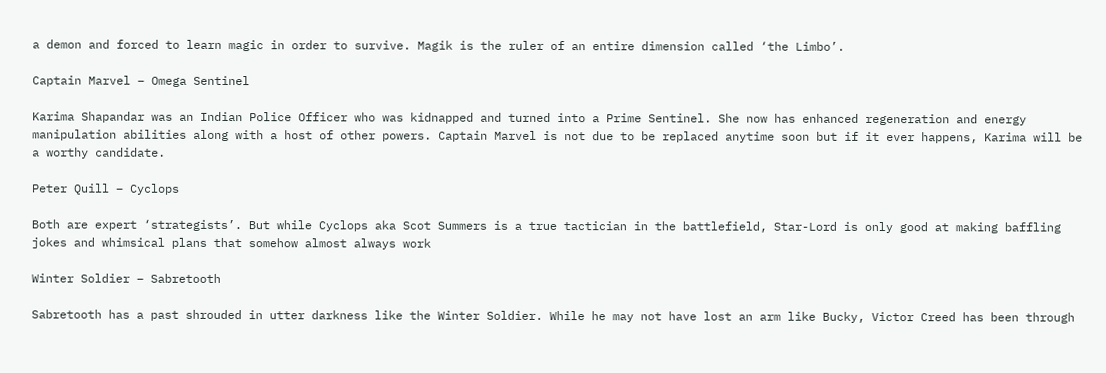a demon and forced to learn magic in order to survive. Magik is the ruler of an entire dimension called ‘the Limbo’.

Captain Marvel – Omega Sentinel

Karima Shapandar was an Indian Police Officer who was kidnapped and turned into a Prime Sentinel. She now has enhanced regeneration and energy manipulation abilities along with a host of other powers. Captain Marvel is not due to be replaced anytime soon but if it ever happens, Karima will be a worthy candidate.

Peter Quill – Cyclops

Both are expert ‘strategists’. But while Cyclops aka Scot Summers is a true tactician in the battlefield, Star-Lord is only good at making baffling jokes and whimsical plans that somehow almost always work

Winter Soldier – Sabretooth

Sabretooth has a past shrouded in utter darkness like the Winter Soldier. While he may not have lost an arm like Bucky, Victor Creed has been through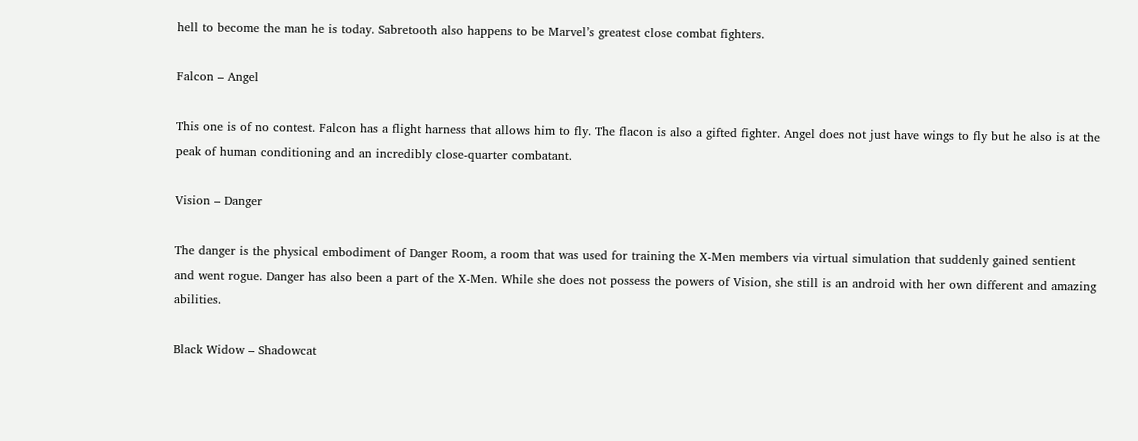hell to become the man he is today. Sabretooth also happens to be Marvel’s greatest close combat fighters.

Falcon – Angel

This one is of no contest. Falcon has a flight harness that allows him to fly. The flacon is also a gifted fighter. Angel does not just have wings to fly but he also is at the peak of human conditioning and an incredibly close-quarter combatant.

Vision – Danger

The danger is the physical embodiment of Danger Room, a room that was used for training the X-Men members via virtual simulation that suddenly gained sentient and went rogue. Danger has also been a part of the X-Men. While she does not possess the powers of Vision, she still is an android with her own different and amazing abilities.

Black Widow – Shadowcat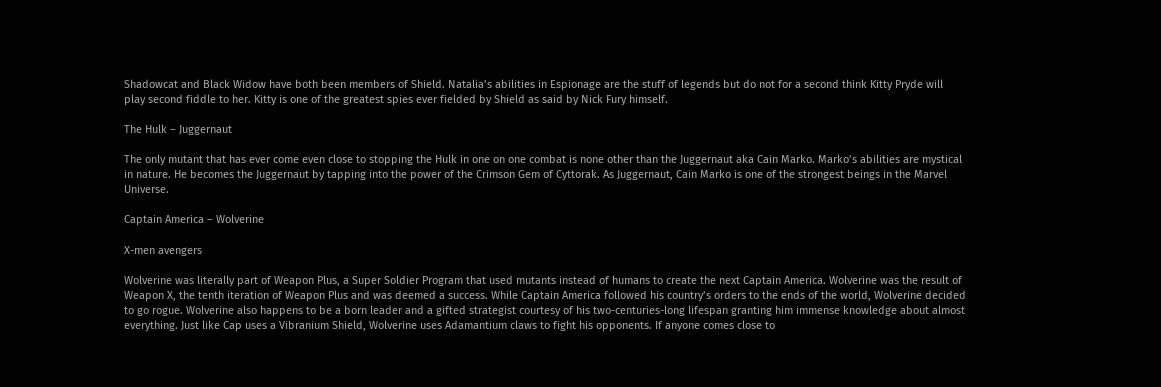Shadowcat and Black Widow have both been members of Shield. Natalia’s abilities in Espionage are the stuff of legends but do not for a second think Kitty Pryde will play second fiddle to her. Kitty is one of the greatest spies ever fielded by Shield as said by Nick Fury himself.

The Hulk – Juggernaut

The only mutant that has ever come even close to stopping the Hulk in one on one combat is none other than the Juggernaut aka Cain Marko. Marko’s abilities are mystical in nature. He becomes the Juggernaut by tapping into the power of the Crimson Gem of Cyttorak. As Juggernaut, Cain Marko is one of the strongest beings in the Marvel Universe.

Captain America – Wolverine

X-men avengers

Wolverine was literally part of Weapon Plus, a Super Soldier Program that used mutants instead of humans to create the next Captain America. Wolverine was the result of Weapon X, the tenth iteration of Weapon Plus and was deemed a success. While Captain America followed his country’s orders to the ends of the world, Wolverine decided to go rogue. Wolverine also happens to be a born leader and a gifted strategist courtesy of his two-centuries-long lifespan granting him immense knowledge about almost everything. Just like Cap uses a Vibranium Shield, Wolverine uses Adamantium claws to fight his opponents. If anyone comes close to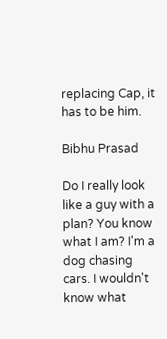replacing Cap, it has to be him.

Bibhu Prasad

Do I really look like a guy with a plan? You know what I am? I'm a dog chasing cars. I wouldn't know what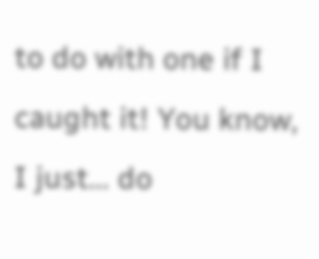to do with one if I caught it! You know, I just... do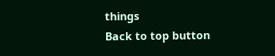things
Back to top button